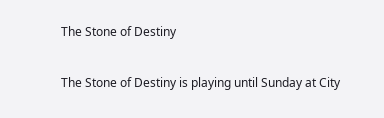The Stone of Destiny

The Stone of Destiny is playing until Sunday at City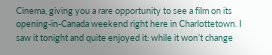Cinema, giving you a rare opportunity to see a film on its opening-in-Canada weekend right here in Charlottetown. I saw it tonight and quite enjoyed it: while it won’t change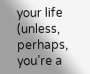your life (unless, perhaps, you’re a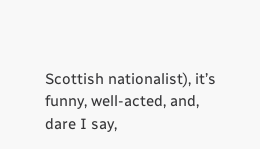Scottish nationalist), it’s funny, well-acted, and, dare I say,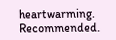heartwarming. Recommended.